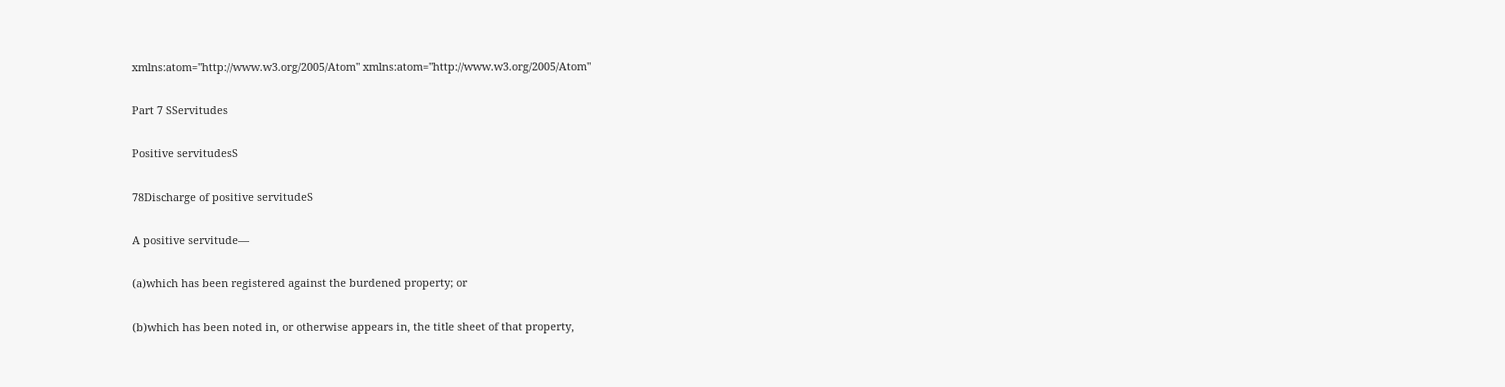xmlns:atom="http://www.w3.org/2005/Atom" xmlns:atom="http://www.w3.org/2005/Atom"

Part 7 SServitudes

Positive servitudesS

78Discharge of positive servitudeS

A positive servitude—

(a)which has been registered against the burdened property; or

(b)which has been noted in, or otherwise appears in, the title sheet of that property,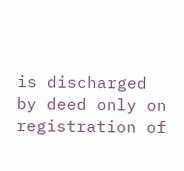is discharged by deed only on registration of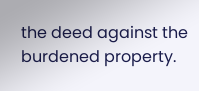the deed against the burdened property.